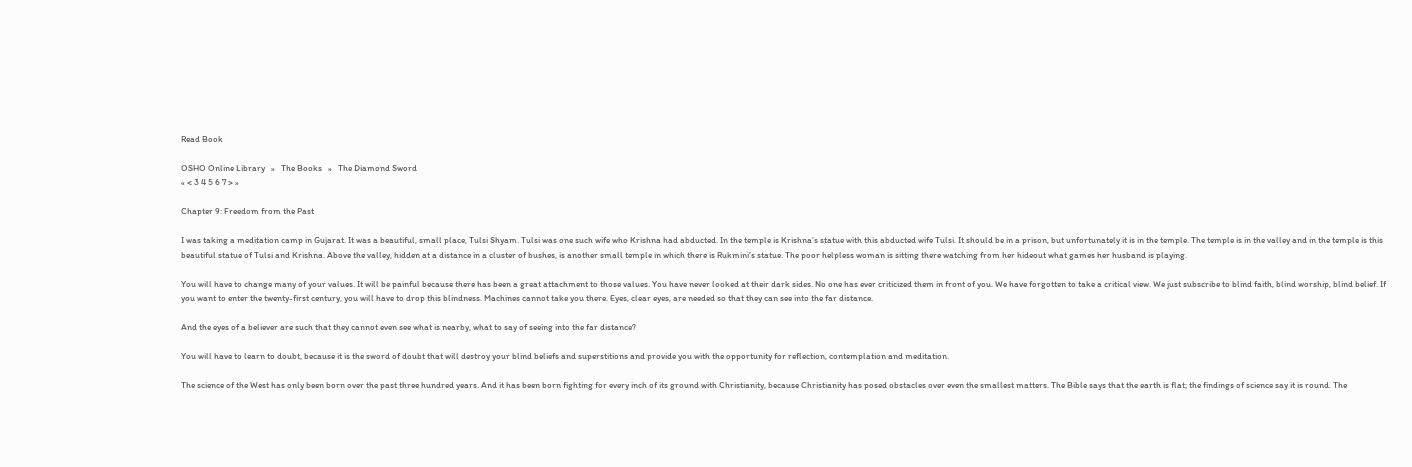Read Book

OSHO Online Library   »   The Books   »   The Diamond Sword
« < 3 4 5 6 7 > »

Chapter 9: Freedom from the Past

I was taking a meditation camp in Gujarat. It was a beautiful, small place, Tulsi Shyam. Tulsi was one such wife who Krishna had abducted. In the temple is Krishna’s statue with this abducted wife Tulsi. It should be in a prison, but unfortunately it is in the temple. The temple is in the valley and in the temple is this beautiful statue of Tulsi and Krishna. Above the valley, hidden at a distance in a cluster of bushes, is another small temple in which there is Rukmini’s statue. The poor helpless woman is sitting there watching from her hideout what games her husband is playing.

You will have to change many of your values. It will be painful because there has been a great attachment to those values. You have never looked at their dark sides. No one has ever criticized them in front of you. We have forgotten to take a critical view. We just subscribe to blind faith, blind worship, blind belief. If you want to enter the twenty-first century, you will have to drop this blindness. Machines cannot take you there. Eyes, clear eyes, are needed so that they can see into the far distance.

And the eyes of a believer are such that they cannot even see what is nearby, what to say of seeing into the far distance?

You will have to learn to doubt, because it is the sword of doubt that will destroy your blind beliefs and superstitions and provide you with the opportunity for reflection, contemplation and meditation.

The science of the West has only been born over the past three hundred years. And it has been born fighting for every inch of its ground with Christianity, because Christianity has posed obstacles over even the smallest matters. The Bible says that the earth is flat; the findings of science say it is round. The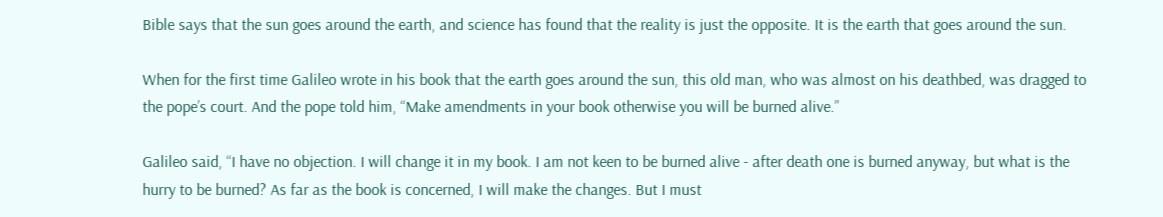Bible says that the sun goes around the earth, and science has found that the reality is just the opposite. It is the earth that goes around the sun.

When for the first time Galileo wrote in his book that the earth goes around the sun, this old man, who was almost on his deathbed, was dragged to the pope’s court. And the pope told him, “Make amendments in your book otherwise you will be burned alive.”

Galileo said, “I have no objection. I will change it in my book. I am not keen to be burned alive - after death one is burned anyway, but what is the hurry to be burned? As far as the book is concerned, I will make the changes. But I must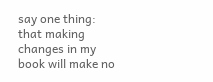say one thing: that making changes in my book will make no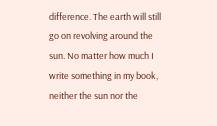difference. The earth will still go on revolving around the sun. No matter how much I write something in my book, neither the sun nor the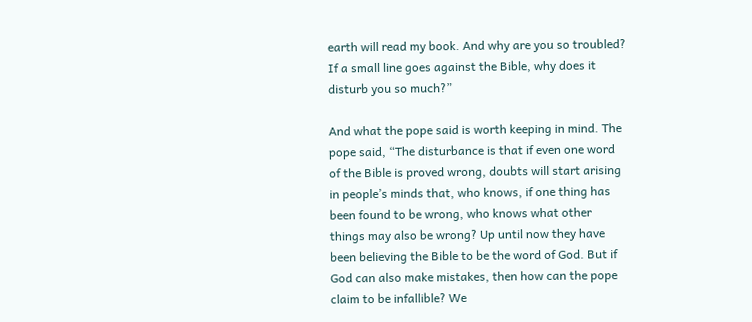earth will read my book. And why are you so troubled? If a small line goes against the Bible, why does it disturb you so much?”

And what the pope said is worth keeping in mind. The pope said, “The disturbance is that if even one word of the Bible is proved wrong, doubts will start arising in people’s minds that, who knows, if one thing has been found to be wrong, who knows what other things may also be wrong? Up until now they have been believing the Bible to be the word of God. But if God can also make mistakes, then how can the pope claim to be infallible? We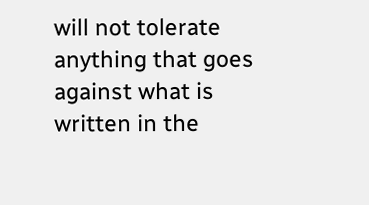will not tolerate anything that goes against what is written in the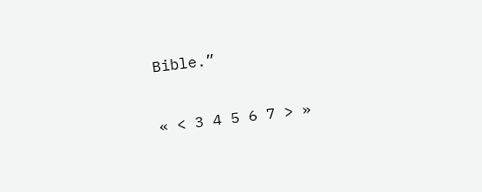Bible.”

« < 3 4 5 6 7 > »